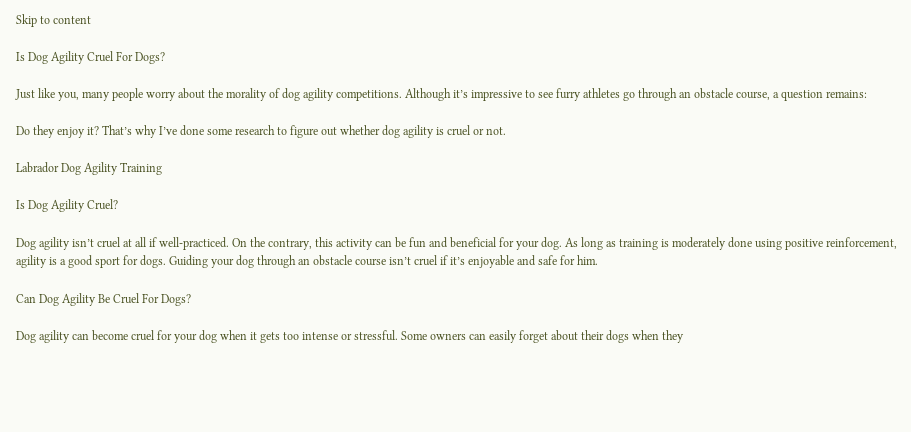Skip to content

Is Dog Agility Cruel For Dogs?

Just like you, many people worry about the morality of dog agility competitions. Although it’s impressive to see furry athletes go through an obstacle course, a question remains:

Do they enjoy it? That’s why I’ve done some research to figure out whether dog agility is cruel or not.

Labrador Dog Agility Training

Is Dog Agility Cruel?

Dog agility isn’t cruel at all if well-practiced. On the contrary, this activity can be fun and beneficial for your dog. As long as training is moderately done using positive reinforcement, agility is a good sport for dogs. Guiding your dog through an obstacle course isn’t cruel if it’s enjoyable and safe for him.

Can Dog Agility Be Cruel For Dogs?

Dog agility can become cruel for your dog when it gets too intense or stressful. Some owners can easily forget about their dogs when they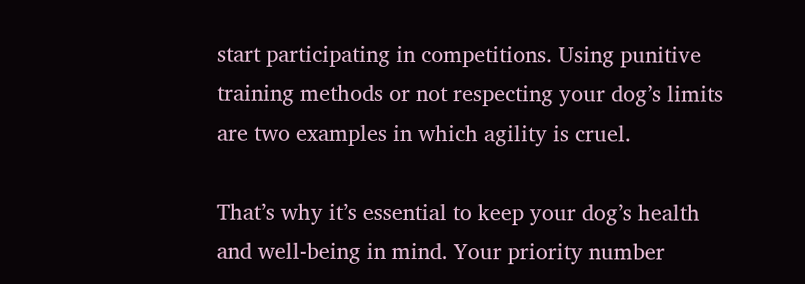start participating in competitions. Using punitive training methods or not respecting your dog’s limits are two examples in which agility is cruel.

That’s why it’s essential to keep your dog’s health and well-being in mind. Your priority number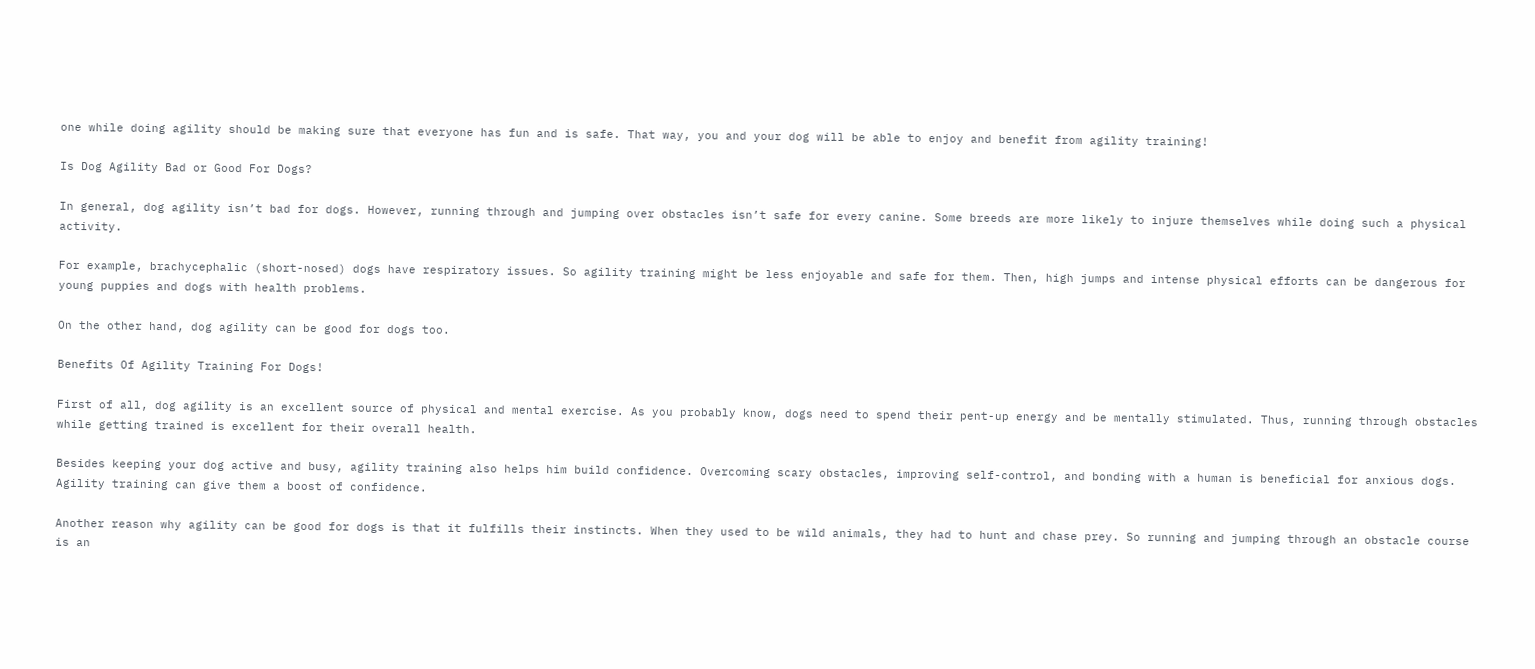one while doing agility should be making sure that everyone has fun and is safe. That way, you and your dog will be able to enjoy and benefit from agility training!

Is Dog Agility Bad or Good For Dogs?

In general, dog agility isn’t bad for dogs. However, running through and jumping over obstacles isn’t safe for every canine. Some breeds are more likely to injure themselves while doing such a physical activity.

For example, brachycephalic (short-nosed) dogs have respiratory issues. So agility training might be less enjoyable and safe for them. Then, high jumps and intense physical efforts can be dangerous for young puppies and dogs with health problems.

On the other hand, dog agility can be good for dogs too.

Benefits Of Agility Training For Dogs!

First of all, dog agility is an excellent source of physical and mental exercise. As you probably know, dogs need to spend their pent-up energy and be mentally stimulated. Thus, running through obstacles while getting trained is excellent for their overall health.

Besides keeping your dog active and busy, agility training also helps him build confidence. Overcoming scary obstacles, improving self-control, and bonding with a human is beneficial for anxious dogs. Agility training can give them a boost of confidence.

Another reason why agility can be good for dogs is that it fulfills their instincts. When they used to be wild animals, they had to hunt and chase prey. So running and jumping through an obstacle course is an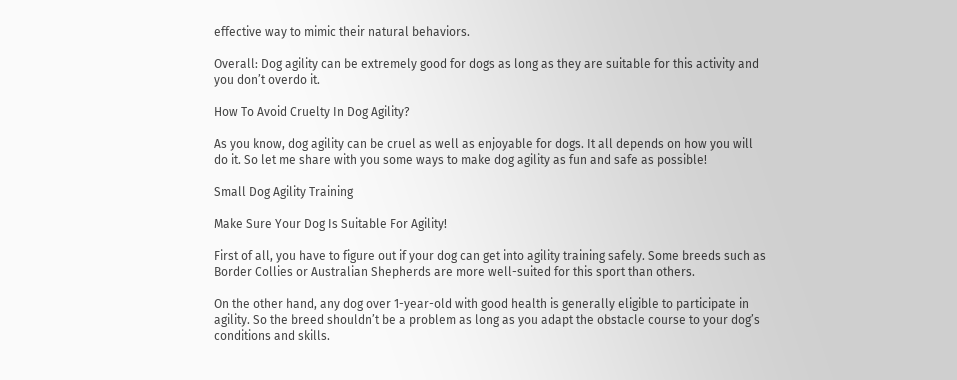effective way to mimic their natural behaviors.

Overall: Dog agility can be extremely good for dogs as long as they are suitable for this activity and you don’t overdo it.

How To Avoid Cruelty In Dog Agility?

As you know, dog agility can be cruel as well as enjoyable for dogs. It all depends on how you will do it. So let me share with you some ways to make dog agility as fun and safe as possible!

Small Dog Agility Training

Make Sure Your Dog Is Suitable For Agility!

First of all, you have to figure out if your dog can get into agility training safely. Some breeds such as Border Collies or Australian Shepherds are more well-suited for this sport than others.

On the other hand, any dog over 1-year-old with good health is generally eligible to participate in agility. So the breed shouldn’t be a problem as long as you adapt the obstacle course to your dog’s conditions and skills.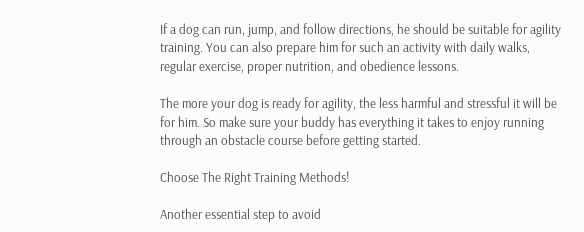If a dog can run, jump, and follow directions, he should be suitable for agility training. You can also prepare him for such an activity with daily walks, regular exercise, proper nutrition, and obedience lessons.

The more your dog is ready for agility, the less harmful and stressful it will be for him. So make sure your buddy has everything it takes to enjoy running through an obstacle course before getting started.

Choose The Right Training Methods!

Another essential step to avoid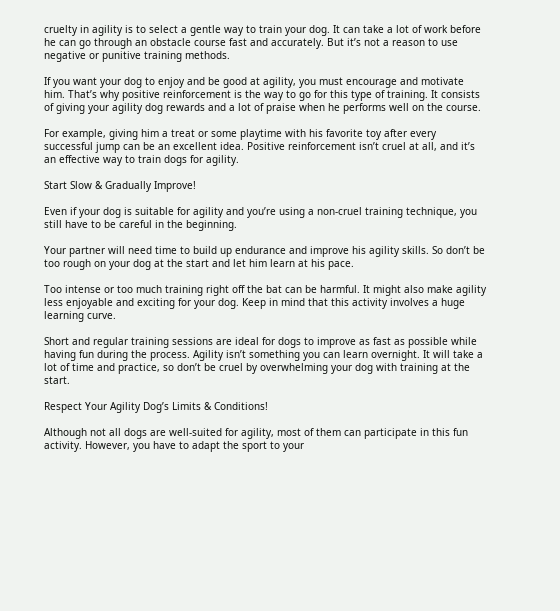cruelty in agility is to select a gentle way to train your dog. It can take a lot of work before he can go through an obstacle course fast and accurately. But it’s not a reason to use negative or punitive training methods.

If you want your dog to enjoy and be good at agility, you must encourage and motivate him. That’s why positive reinforcement is the way to go for this type of training. It consists of giving your agility dog rewards and a lot of praise when he performs well on the course.

For example, giving him a treat or some playtime with his favorite toy after every successful jump can be an excellent idea. Positive reinforcement isn’t cruel at all, and it’s an effective way to train dogs for agility.

Start Slow & Gradually Improve!

Even if your dog is suitable for agility and you’re using a non-cruel training technique, you still have to be careful in the beginning.

Your partner will need time to build up endurance and improve his agility skills. So don’t be too rough on your dog at the start and let him learn at his pace.

Too intense or too much training right off the bat can be harmful. It might also make agility less enjoyable and exciting for your dog. Keep in mind that this activity involves a huge learning curve.

Short and regular training sessions are ideal for dogs to improve as fast as possible while having fun during the process. Agility isn’t something you can learn overnight. It will take a lot of time and practice, so don’t be cruel by overwhelming your dog with training at the start.

Respect Your Agility Dog’s Limits & Conditions!

Although not all dogs are well-suited for agility, most of them can participate in this fun activity. However, you have to adapt the sport to your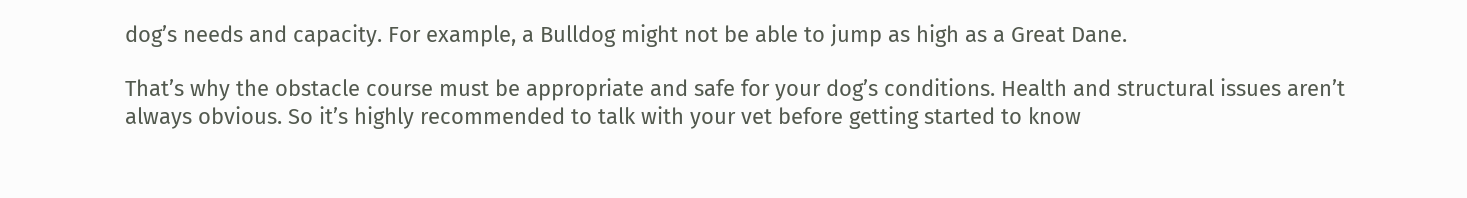dog’s needs and capacity. For example, a Bulldog might not be able to jump as high as a Great Dane.

That’s why the obstacle course must be appropriate and safe for your dog’s conditions. Health and structural issues aren’t always obvious. So it’s highly recommended to talk with your vet before getting started to know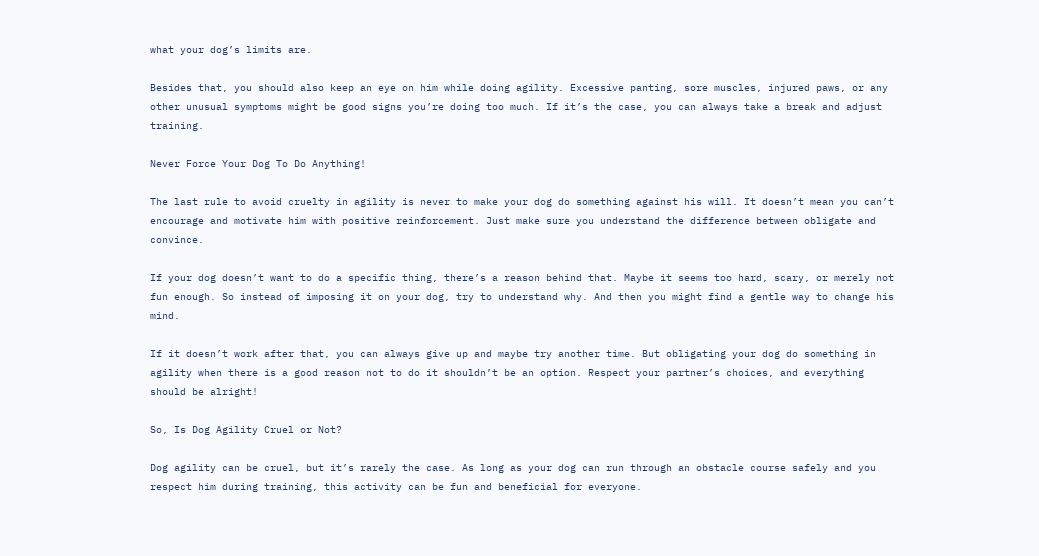what your dog’s limits are.

Besides that, you should also keep an eye on him while doing agility. Excessive panting, sore muscles, injured paws, or any other unusual symptoms might be good signs you’re doing too much. If it’s the case, you can always take a break and adjust training.

Never Force Your Dog To Do Anything!

The last rule to avoid cruelty in agility is never to make your dog do something against his will. It doesn’t mean you can’t encourage and motivate him with positive reinforcement. Just make sure you understand the difference between obligate and convince.

If your dog doesn’t want to do a specific thing, there’s a reason behind that. Maybe it seems too hard, scary, or merely not fun enough. So instead of imposing it on your dog, try to understand why. And then you might find a gentle way to change his mind.

If it doesn’t work after that, you can always give up and maybe try another time. But obligating your dog do something in agility when there is a good reason not to do it shouldn’t be an option. Respect your partner’s choices, and everything should be alright!

So, Is Dog Agility Cruel or Not?

Dog agility can be cruel, but it’s rarely the case. As long as your dog can run through an obstacle course safely and you respect him during training, this activity can be fun and beneficial for everyone.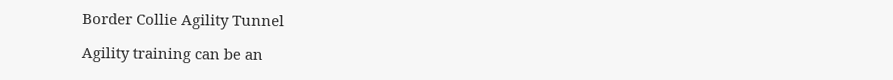Border Collie Agility Tunnel

Agility training can be an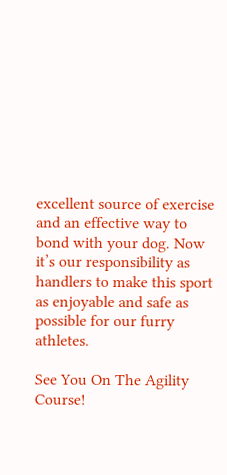excellent source of exercise and an effective way to bond with your dog. Now it’s our responsibility as handlers to make this sport as enjoyable and safe as possible for our furry athletes.

See You On The Agility Course!